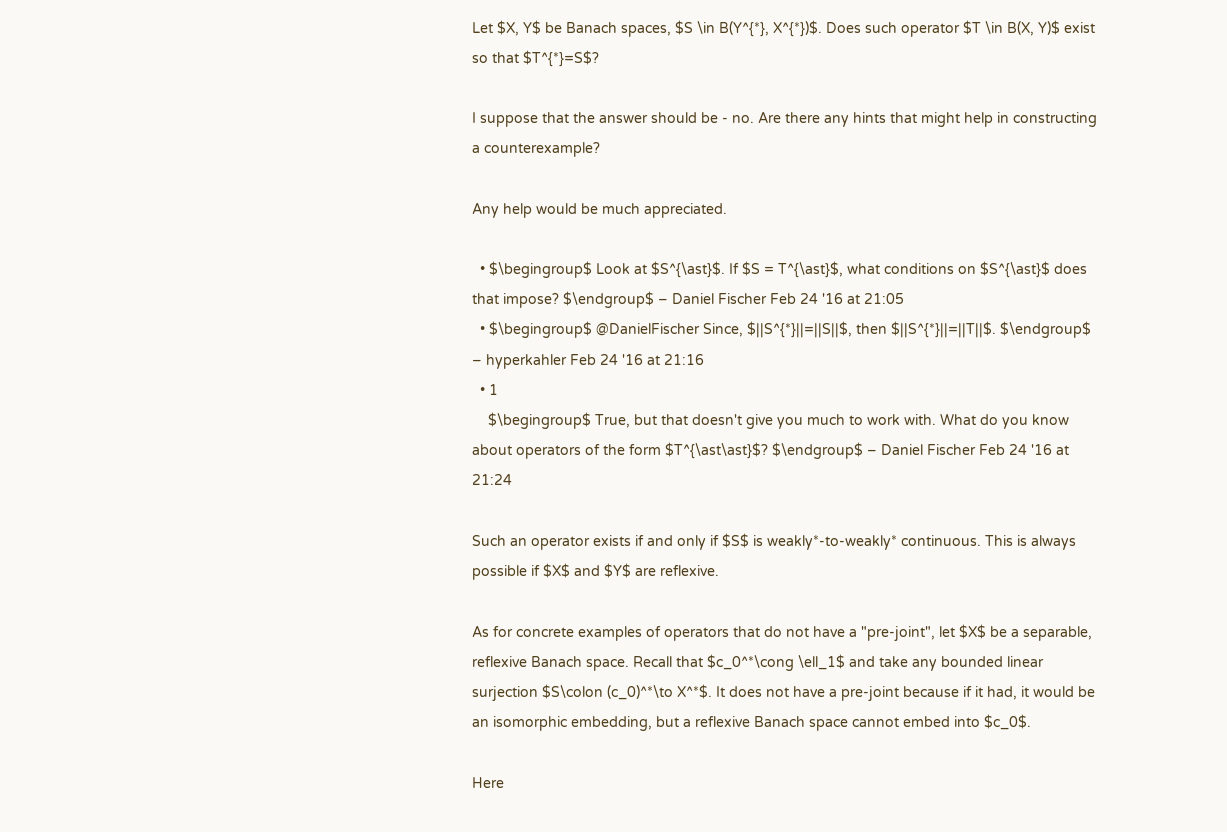Let $X, Y$ be Banach spaces, $S \in B(Y^{*}, X^{*})$. Does such operator $T \in B(X, Y)$ exist so that $T^{*}=S$?

I suppose that the answer should be - no. Are there any hints that might help in constructing a counterexample?

Any help would be much appreciated.

  • $\begingroup$ Look at $S^{\ast}$. If $S = T^{\ast}$, what conditions on $S^{\ast}$ does that impose? $\endgroup$ – Daniel Fischer Feb 24 '16 at 21:05
  • $\begingroup$ @DanielFischer Since, $||S^{*}||=||S||$, then $||S^{*}||=||T||$. $\endgroup$ – hyperkahler Feb 24 '16 at 21:16
  • 1
    $\begingroup$ True, but that doesn't give you much to work with. What do you know about operators of the form $T^{\ast\ast}$? $\endgroup$ – Daniel Fischer Feb 24 '16 at 21:24

Such an operator exists if and only if $S$ is weakly*-to-weakly* continuous. This is always possible if $X$ and $Y$ are reflexive.

As for concrete examples of operators that do not have a "pre-joint", let $X$ be a separable, reflexive Banach space. Recall that $c_0^*\cong \ell_1$ and take any bounded linear surjection $S\colon (c_0)^*\to X^*$. It does not have a pre-joint because if it had, it would be an isomorphic embedding, but a reflexive Banach space cannot embed into $c_0$.

Here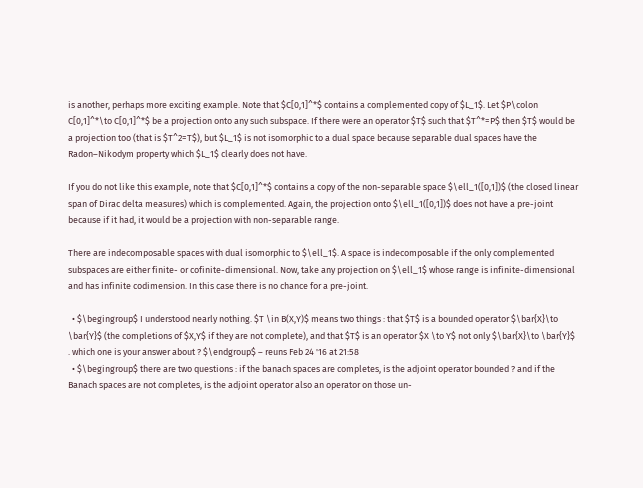is another, perhaps more exciting example. Note that $C[0,1]^*$ contains a complemented copy of $L_1$. Let $P\colon C[0,1]^*\to C[0,1]^*$ be a projection onto any such subspace. If there were an operator $T$ such that $T^*=P$ then $T$ would be a projection too (that is $T^2=T$), but $L_1$ is not isomorphic to a dual space because separable dual spaces have the Radon–Nikodym property which $L_1$ clearly does not have.

If you do not like this example, note that $C[0,1]^*$ contains a copy of the non-separable space $\ell_1([0,1])$ (the closed linear span of Dirac delta measures) which is complemented. Again, the projection onto $\ell_1([0,1])$ does not have a pre-joint because if it had, it would be a projection with non-separable range.

There are indecomposable spaces with dual isomorphic to $\ell_1$. A space is indecomposable if the only complemented subspaces are either finite- or cofinite-dimensional. Now, take any projection on $\ell_1$ whose range is infinite-dimensional and has infinite codimension. In this case there is no chance for a pre-joint.

  • $\begingroup$ I understood nearly nothing. $T \in B(X,Y)$ means two things : that $T$ is a bounded operator $\bar{X}\to \bar{Y}$ (the completions of $X,Y$ if they are not complete), and that $T$ is an operator $X \to Y$ not only $\bar{X}\to \bar{Y}$ . which one is your answer about ? $\endgroup$ – reuns Feb 24 '16 at 21:58
  • $\begingroup$ there are two questions : if the banach spaces are completes, is the adjoint operator bounded ? and if the Banach spaces are not completes, is the adjoint operator also an operator on those un-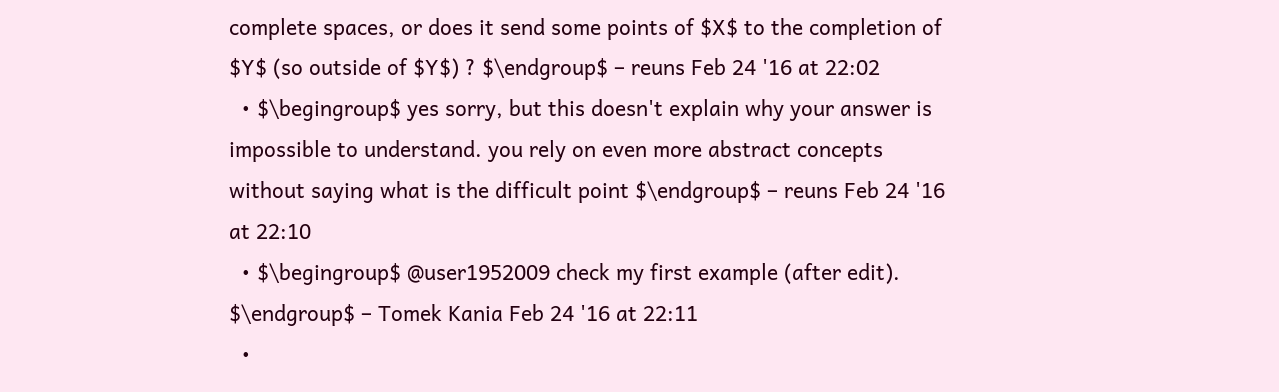complete spaces, or does it send some points of $X$ to the completion of $Y$ (so outside of $Y$) ? $\endgroup$ – reuns Feb 24 '16 at 22:02
  • $\begingroup$ yes sorry, but this doesn't explain why your answer is impossible to understand. you rely on even more abstract concepts without saying what is the difficult point $\endgroup$ – reuns Feb 24 '16 at 22:10
  • $\begingroup$ @user1952009 check my first example (after edit). $\endgroup$ – Tomek Kania Feb 24 '16 at 22:11
  •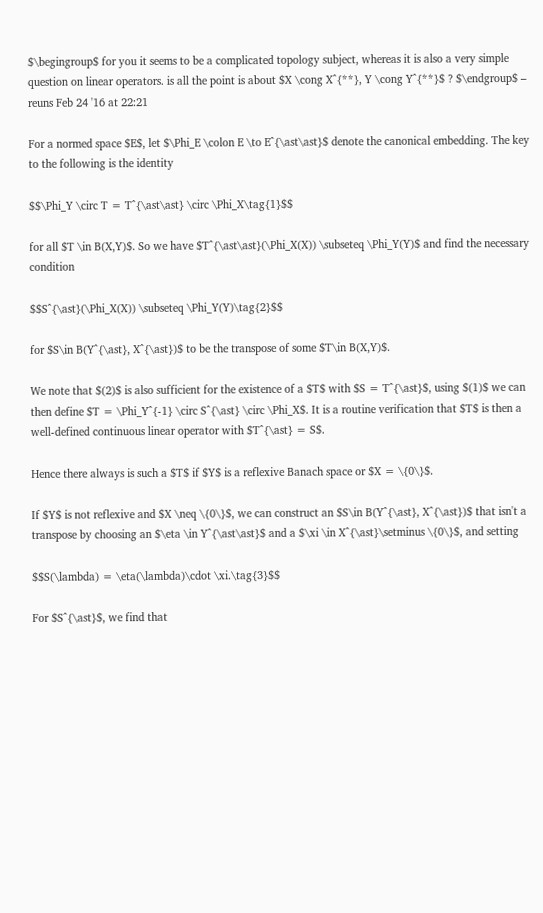$\begingroup$ for you it seems to be a complicated topology subject, whereas it is also a very simple question on linear operators. is all the point is about $X \cong X^{**}, Y \cong Y^{**}$ ? $\endgroup$ – reuns Feb 24 '16 at 22:21

For a normed space $E$, let $\Phi_E \colon E \to E^{\ast\ast}$ denote the canonical embedding. The key to the following is the identity

$$\Phi_Y \circ T = T^{\ast\ast} \circ \Phi_X\tag{1}$$

for all $T \in B(X,Y)$. So we have $T^{\ast\ast}(\Phi_X(X)) \subseteq \Phi_Y(Y)$ and find the necessary condition

$$S^{\ast}(\Phi_X(X)) \subseteq \Phi_Y(Y)\tag{2}$$

for $S\in B(Y^{\ast}, X^{\ast})$ to be the transpose of some $T\in B(X,Y)$.

We note that $(2)$ is also sufficient for the existence of a $T$ with $S = T^{\ast}$, using $(1)$ we can then define $T = \Phi_Y^{-1} \circ S^{\ast} \circ \Phi_X$. It is a routine verification that $T$ is then a well-defined continuous linear operator with $T^{\ast} = S$.

Hence there always is such a $T$ if $Y$ is a reflexive Banach space or $X = \{0\}$.

If $Y$ is not reflexive and $X \neq \{0\}$, we can construct an $S\in B(Y^{\ast}, X^{\ast})$ that isn't a transpose by choosing an $\eta \in Y^{\ast\ast}$ and a $\xi \in X^{\ast}\setminus \{0\}$, and setting

$$S(\lambda) = \eta(\lambda)\cdot \xi.\tag{3}$$

For $S^{\ast}$, we find that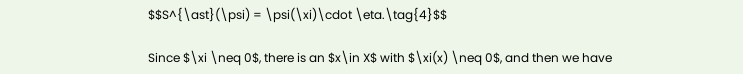$$S^{\ast}(\psi) = \psi(\xi)\cdot \eta.\tag{4}$$

Since $\xi \neq 0$, there is an $x\in X$ with $\xi(x) \neq 0$, and then we have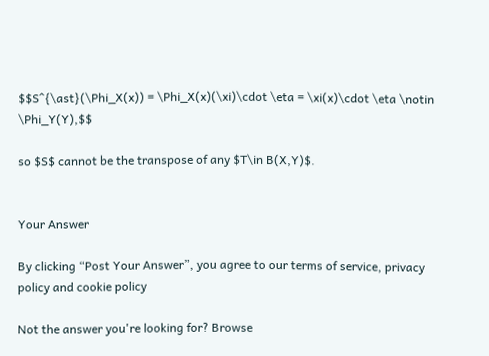$$S^{\ast}(\Phi_X(x)) = \Phi_X(x)(\xi)\cdot \eta = \xi(x)\cdot \eta \notin \Phi_Y(Y),$$

so $S$ cannot be the transpose of any $T\in B(X,Y)$.


Your Answer

By clicking “Post Your Answer”, you agree to our terms of service, privacy policy and cookie policy

Not the answer you're looking for? Browse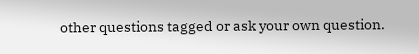other questions tagged or ask your own question.